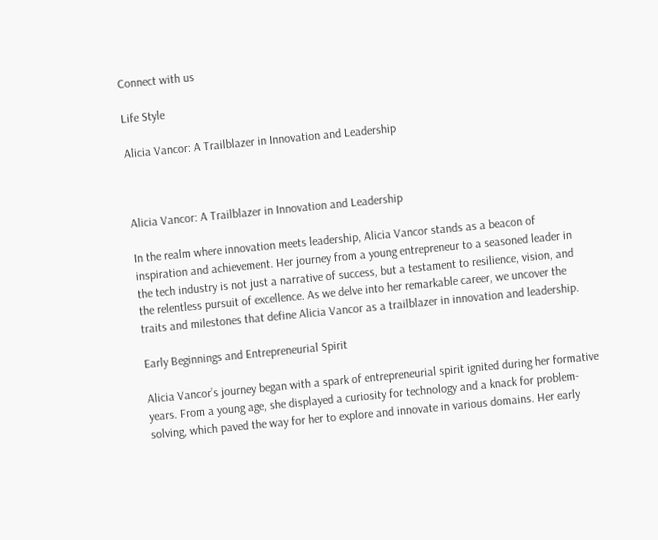Connect with us

Life Style

Alicia Vancor: A Trailblazer in Innovation and Leadership



Alicia Vancor: A Trailblazer in Innovation and Leadership

In the realm where innovation meets leadership, Alicia Vancor stands as a beacon of inspiration and achievement. Her journey from a young entrepreneur to a seasoned leader in the tech industry is not just a narrative of success, but a testament to resilience, vision, and the relentless pursuit of excellence. As we delve into her remarkable career, we uncover the traits and milestones that define Alicia Vancor as a trailblazer in innovation and leadership.

Early Beginnings and Entrepreneurial Spirit

Alicia Vancor’s journey began with a spark of entrepreneurial spirit ignited during her formative years. From a young age, she displayed a curiosity for technology and a knack for problem-solving, which paved the way for her to explore and innovate in various domains. Her early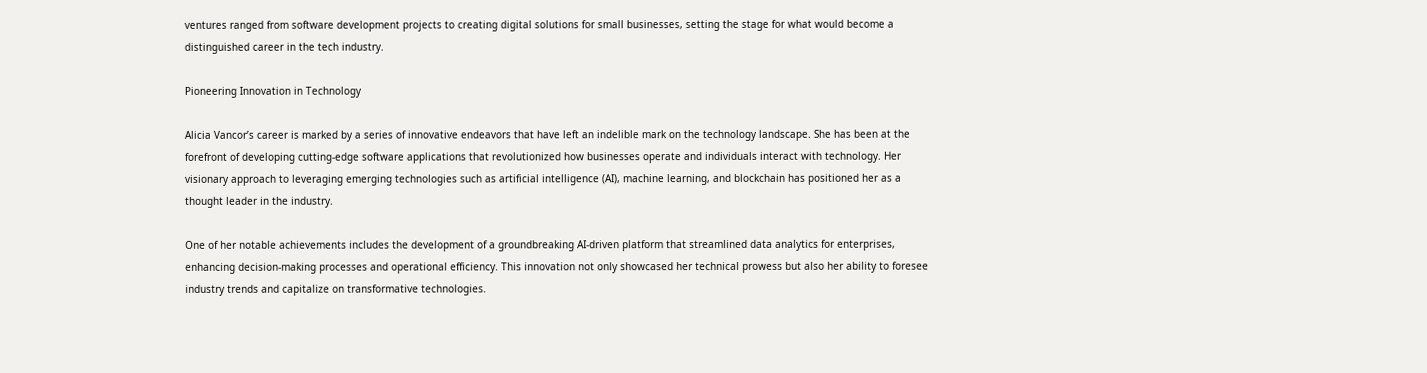ventures ranged from software development projects to creating digital solutions for small businesses, setting the stage for what would become a distinguished career in the tech industry.

Pioneering Innovation in Technology

Alicia Vancor’s career is marked by a series of innovative endeavors that have left an indelible mark on the technology landscape. She has been at the forefront of developing cutting-edge software applications that revolutionized how businesses operate and individuals interact with technology. Her visionary approach to leveraging emerging technologies such as artificial intelligence (AI), machine learning, and blockchain has positioned her as a thought leader in the industry.

One of her notable achievements includes the development of a groundbreaking AI-driven platform that streamlined data analytics for enterprises, enhancing decision-making processes and operational efficiency. This innovation not only showcased her technical prowess but also her ability to foresee industry trends and capitalize on transformative technologies.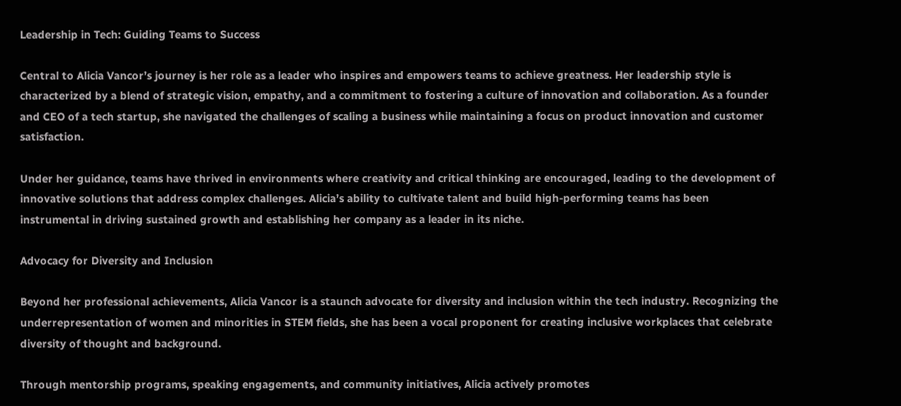Leadership in Tech: Guiding Teams to Success

Central to Alicia Vancor’s journey is her role as a leader who inspires and empowers teams to achieve greatness. Her leadership style is characterized by a blend of strategic vision, empathy, and a commitment to fostering a culture of innovation and collaboration. As a founder and CEO of a tech startup, she navigated the challenges of scaling a business while maintaining a focus on product innovation and customer satisfaction.

Under her guidance, teams have thrived in environments where creativity and critical thinking are encouraged, leading to the development of innovative solutions that address complex challenges. Alicia’s ability to cultivate talent and build high-performing teams has been instrumental in driving sustained growth and establishing her company as a leader in its niche.

Advocacy for Diversity and Inclusion

Beyond her professional achievements, Alicia Vancor is a staunch advocate for diversity and inclusion within the tech industry. Recognizing the underrepresentation of women and minorities in STEM fields, she has been a vocal proponent for creating inclusive workplaces that celebrate diversity of thought and background.

Through mentorship programs, speaking engagements, and community initiatives, Alicia actively promotes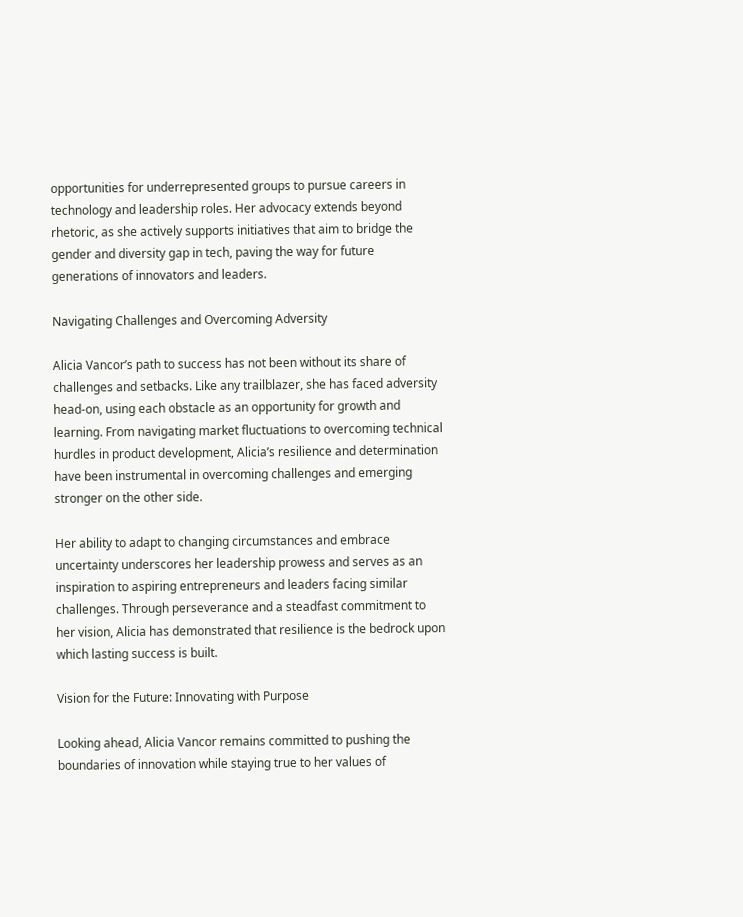opportunities for underrepresented groups to pursue careers in technology and leadership roles. Her advocacy extends beyond rhetoric, as she actively supports initiatives that aim to bridge the gender and diversity gap in tech, paving the way for future generations of innovators and leaders.

Navigating Challenges and Overcoming Adversity

Alicia Vancor’s path to success has not been without its share of challenges and setbacks. Like any trailblazer, she has faced adversity head-on, using each obstacle as an opportunity for growth and learning. From navigating market fluctuations to overcoming technical hurdles in product development, Alicia’s resilience and determination have been instrumental in overcoming challenges and emerging stronger on the other side.

Her ability to adapt to changing circumstances and embrace uncertainty underscores her leadership prowess and serves as an inspiration to aspiring entrepreneurs and leaders facing similar challenges. Through perseverance and a steadfast commitment to her vision, Alicia has demonstrated that resilience is the bedrock upon which lasting success is built.

Vision for the Future: Innovating with Purpose

Looking ahead, Alicia Vancor remains committed to pushing the boundaries of innovation while staying true to her values of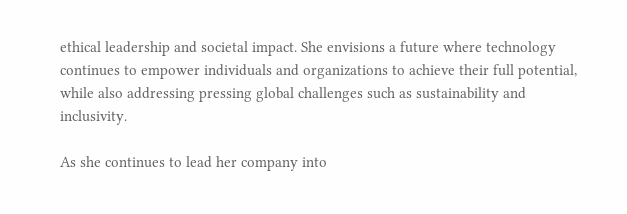ethical leadership and societal impact. She envisions a future where technology continues to empower individuals and organizations to achieve their full potential, while also addressing pressing global challenges such as sustainability and inclusivity.

As she continues to lead her company into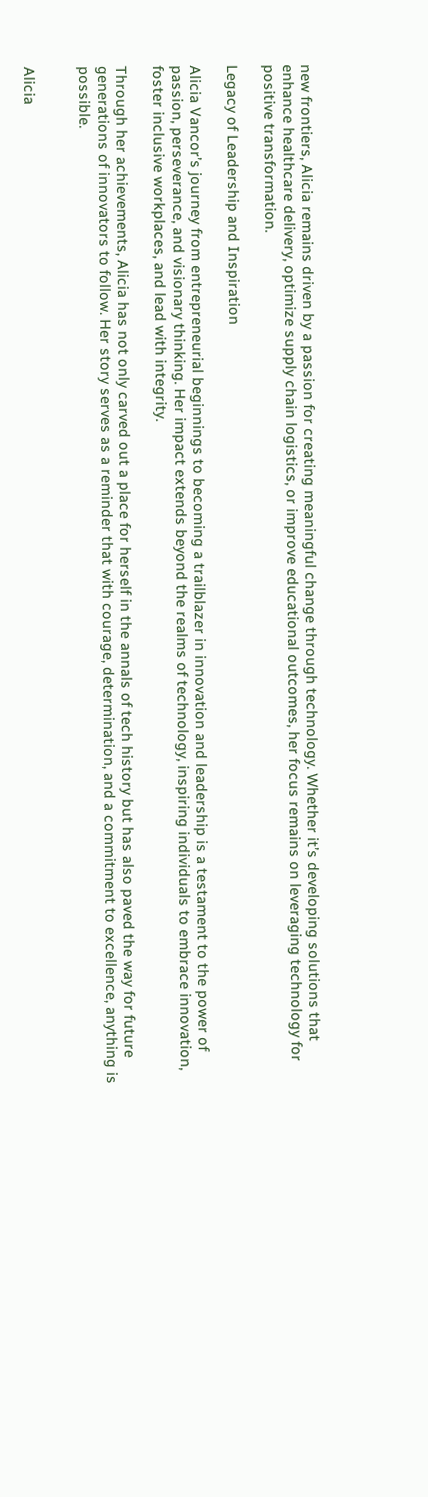new frontiers, Alicia remains driven by a passion for creating meaningful change through technology. Whether it’s developing solutions that enhance healthcare delivery, optimize supply chain logistics, or improve educational outcomes, her focus remains on leveraging technology for positive transformation.

Legacy of Leadership and Inspiration

Alicia Vancor’s journey from entrepreneurial beginnings to becoming a trailblazer in innovation and leadership is a testament to the power of passion, perseverance, and visionary thinking. Her impact extends beyond the realms of technology, inspiring individuals to embrace innovation, foster inclusive workplaces, and lead with integrity.

Through her achievements, Alicia has not only carved out a place for herself in the annals of tech history but has also paved the way for future generations of innovators to follow. Her story serves as a reminder that with courage, determination, and a commitment to excellence, anything is possible.


Alicia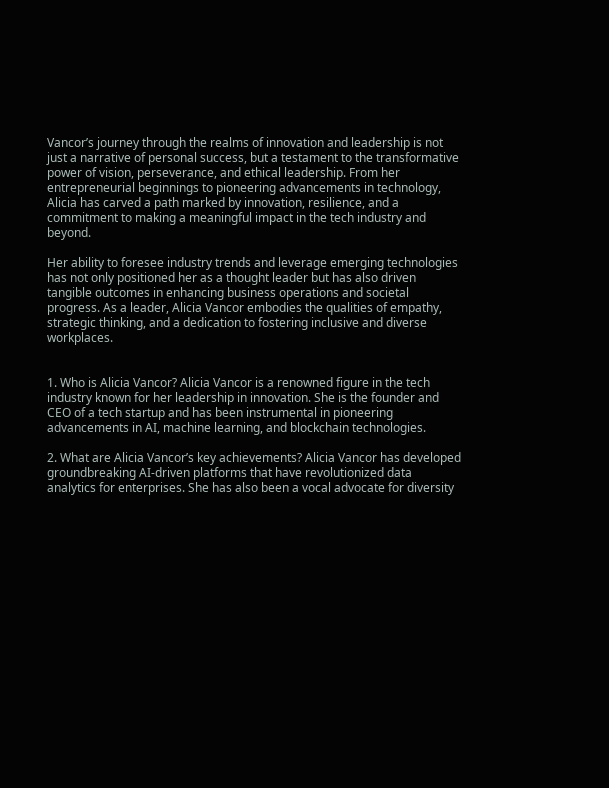Vancor’s journey through the realms of innovation and leadership is not just a narrative of personal success, but a testament to the transformative power of vision, perseverance, and ethical leadership. From her entrepreneurial beginnings to pioneering advancements in technology, Alicia has carved a path marked by innovation, resilience, and a commitment to making a meaningful impact in the tech industry and beyond.

Her ability to foresee industry trends and leverage emerging technologies has not only positioned her as a thought leader but has also driven tangible outcomes in enhancing business operations and societal progress. As a leader, Alicia Vancor embodies the qualities of empathy, strategic thinking, and a dedication to fostering inclusive and diverse workplaces.


1. Who is Alicia Vancor? Alicia Vancor is a renowned figure in the tech industry known for her leadership in innovation. She is the founder and CEO of a tech startup and has been instrumental in pioneering advancements in AI, machine learning, and blockchain technologies.

2. What are Alicia Vancor’s key achievements? Alicia Vancor has developed groundbreaking AI-driven platforms that have revolutionized data analytics for enterprises. She has also been a vocal advocate for diversity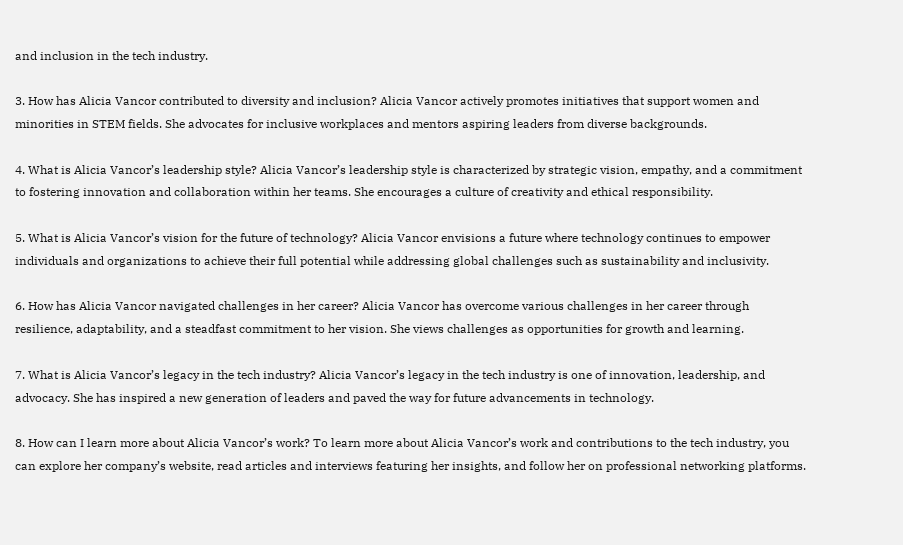and inclusion in the tech industry.

3. How has Alicia Vancor contributed to diversity and inclusion? Alicia Vancor actively promotes initiatives that support women and minorities in STEM fields. She advocates for inclusive workplaces and mentors aspiring leaders from diverse backgrounds.

4. What is Alicia Vancor’s leadership style? Alicia Vancor’s leadership style is characterized by strategic vision, empathy, and a commitment to fostering innovation and collaboration within her teams. She encourages a culture of creativity and ethical responsibility.

5. What is Alicia Vancor’s vision for the future of technology? Alicia Vancor envisions a future where technology continues to empower individuals and organizations to achieve their full potential while addressing global challenges such as sustainability and inclusivity.

6. How has Alicia Vancor navigated challenges in her career? Alicia Vancor has overcome various challenges in her career through resilience, adaptability, and a steadfast commitment to her vision. She views challenges as opportunities for growth and learning.

7. What is Alicia Vancor’s legacy in the tech industry? Alicia Vancor’s legacy in the tech industry is one of innovation, leadership, and advocacy. She has inspired a new generation of leaders and paved the way for future advancements in technology.

8. How can I learn more about Alicia Vancor’s work? To learn more about Alicia Vancor’s work and contributions to the tech industry, you can explore her company’s website, read articles and interviews featuring her insights, and follow her on professional networking platforms.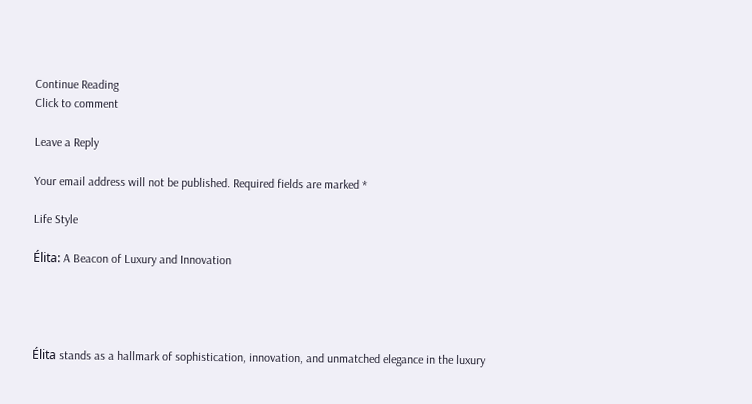Continue Reading
Click to comment

Leave a Reply

Your email address will not be published. Required fields are marked *

Life Style

Élita: A Beacon of Luxury and Innovation




Élita stands as a hallmark of sophistication, innovation, and unmatched elegance in the luxury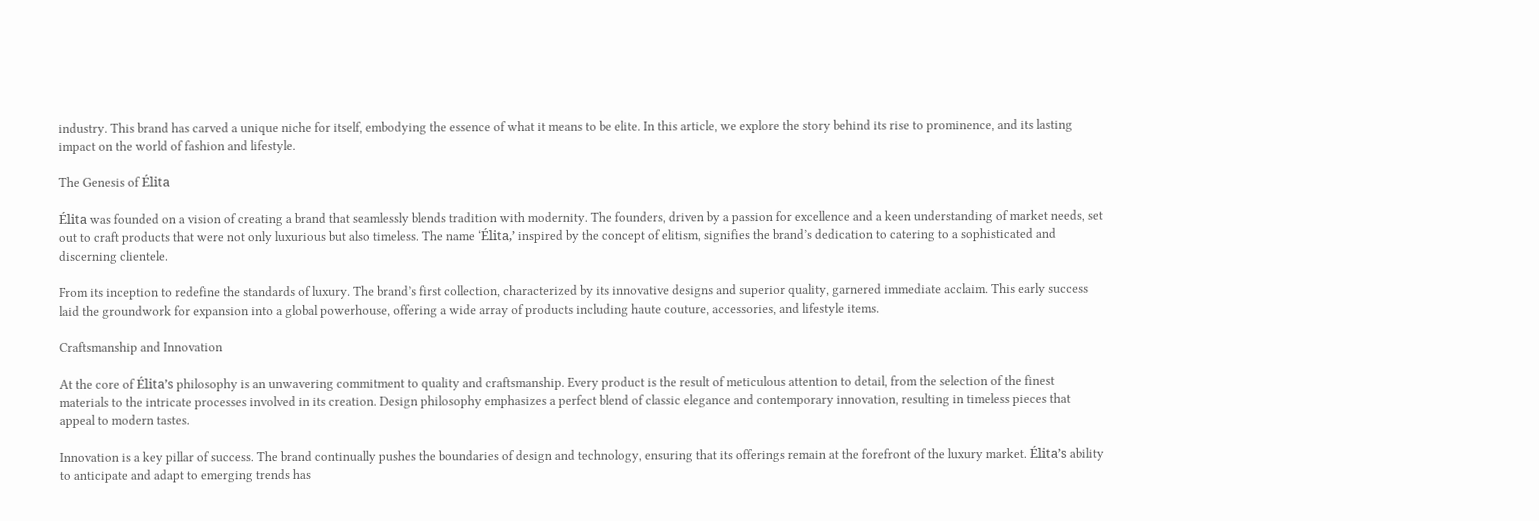industry. This brand has carved a unique niche for itself, embodying the essence of what it means to be elite. In this article, we explore the story behind its rise to prominence, and its lasting impact on the world of fashion and lifestyle.

The Genesis of Élita

Élita was founded on a vision of creating a brand that seamlessly blends tradition with modernity. The founders, driven by a passion for excellence and a keen understanding of market needs, set out to craft products that were not only luxurious but also timeless. The name ‘Élita,’ inspired by the concept of elitism, signifies the brand’s dedication to catering to a sophisticated and discerning clientele.

From its inception to redefine the standards of luxury. The brand’s first collection, characterized by its innovative designs and superior quality, garnered immediate acclaim. This early success laid the groundwork for expansion into a global powerhouse, offering a wide array of products including haute couture, accessories, and lifestyle items.

Craftsmanship and Innovation

At the core of Élita’s philosophy is an unwavering commitment to quality and craftsmanship. Every product is the result of meticulous attention to detail, from the selection of the finest materials to the intricate processes involved in its creation. Design philosophy emphasizes a perfect blend of classic elegance and contemporary innovation, resulting in timeless pieces that appeal to modern tastes.

Innovation is a key pillar of success. The brand continually pushes the boundaries of design and technology, ensuring that its offerings remain at the forefront of the luxury market. Élita’s ability to anticipate and adapt to emerging trends has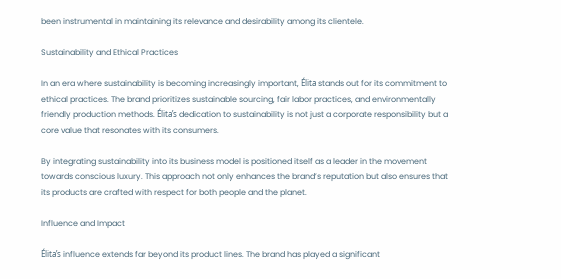been instrumental in maintaining its relevance and desirability among its clientele.

Sustainability and Ethical Practices

In an era where sustainability is becoming increasingly important, Élita stands out for its commitment to ethical practices. The brand prioritizes sustainable sourcing, fair labor practices, and environmentally friendly production methods. Élita’s dedication to sustainability is not just a corporate responsibility but a core value that resonates with its consumers.

By integrating sustainability into its business model is positioned itself as a leader in the movement towards conscious luxury. This approach not only enhances the brand’s reputation but also ensures that its products are crafted with respect for both people and the planet.

Influence and Impact

Élita’s influence extends far beyond its product lines. The brand has played a significant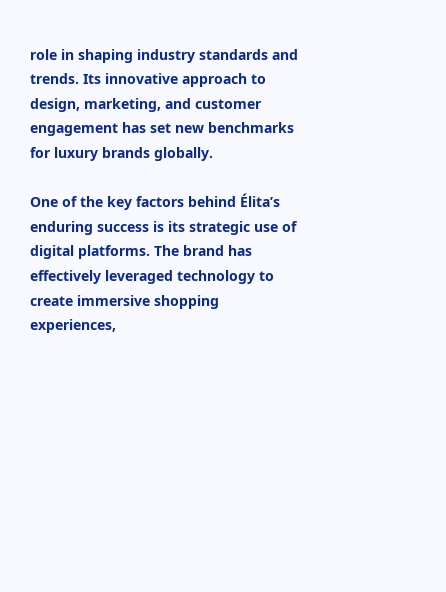role in shaping industry standards and trends. Its innovative approach to design, marketing, and customer engagement has set new benchmarks for luxury brands globally.

One of the key factors behind Élita’s enduring success is its strategic use of digital platforms. The brand has effectively leveraged technology to create immersive shopping experiences,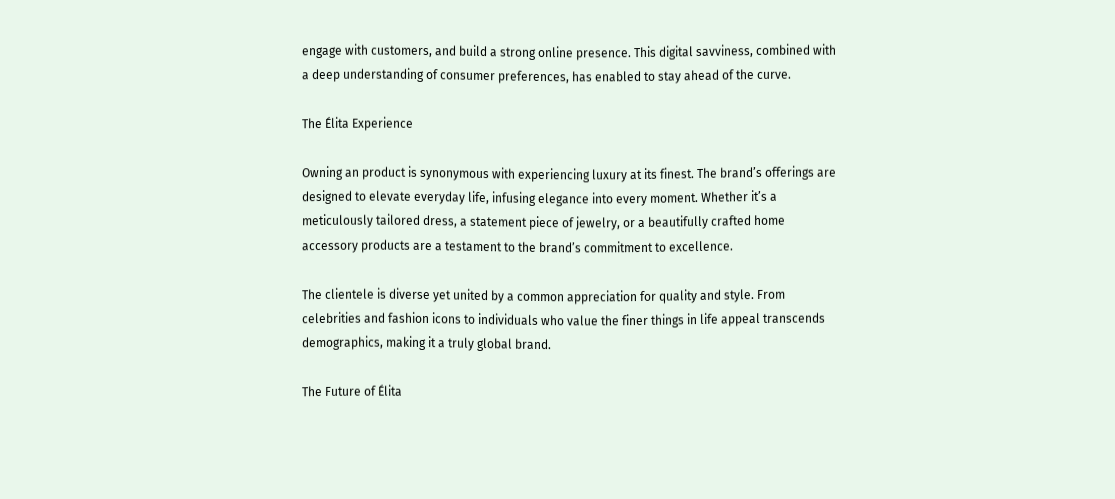engage with customers, and build a strong online presence. This digital savviness, combined with a deep understanding of consumer preferences, has enabled to stay ahead of the curve.

The Élita Experience

Owning an product is synonymous with experiencing luxury at its finest. The brand’s offerings are designed to elevate everyday life, infusing elegance into every moment. Whether it’s a meticulously tailored dress, a statement piece of jewelry, or a beautifully crafted home accessory products are a testament to the brand’s commitment to excellence.

The clientele is diverse yet united by a common appreciation for quality and style. From celebrities and fashion icons to individuals who value the finer things in life appeal transcends demographics, making it a truly global brand.

The Future of Élita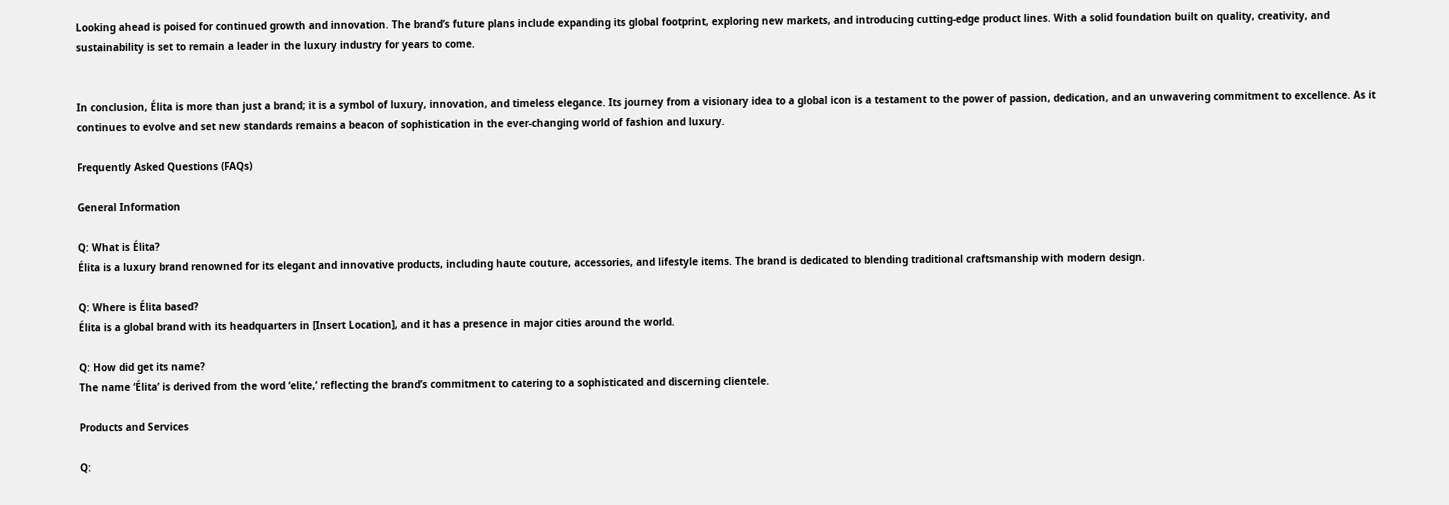Looking ahead is poised for continued growth and innovation. The brand’s future plans include expanding its global footprint, exploring new markets, and introducing cutting-edge product lines. With a solid foundation built on quality, creativity, and sustainability is set to remain a leader in the luxury industry for years to come.


In conclusion, Élita is more than just a brand; it is a symbol of luxury, innovation, and timeless elegance. Its journey from a visionary idea to a global icon is a testament to the power of passion, dedication, and an unwavering commitment to excellence. As it continues to evolve and set new standards remains a beacon of sophistication in the ever-changing world of fashion and luxury.

Frequently Asked Questions (FAQs)

General Information

Q: What is Élita?
Élita is a luxury brand renowned for its elegant and innovative products, including haute couture, accessories, and lifestyle items. The brand is dedicated to blending traditional craftsmanship with modern design.

Q: Where is Élita based?
Élita is a global brand with its headquarters in [Insert Location], and it has a presence in major cities around the world.

Q: How did get its name?
The name ‘Élita’ is derived from the word ‘elite,’ reflecting the brand’s commitment to catering to a sophisticated and discerning clientele.

Products and Services

Q: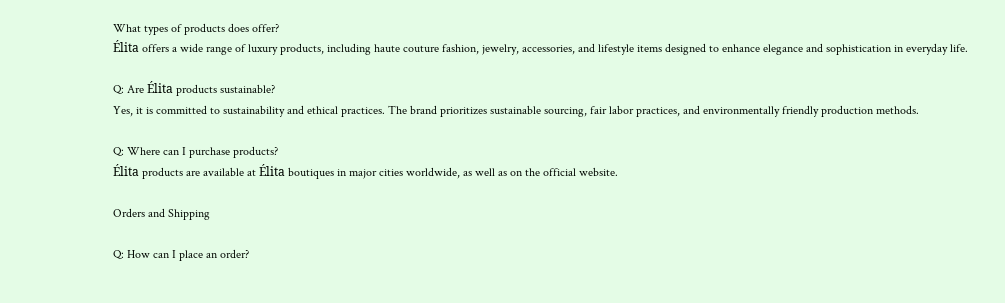What types of products does offer?
Élita offers a wide range of luxury products, including haute couture fashion, jewelry, accessories, and lifestyle items designed to enhance elegance and sophistication in everyday life.

Q: Are Élita products sustainable?
Yes, it is committed to sustainability and ethical practices. The brand prioritizes sustainable sourcing, fair labor practices, and environmentally friendly production methods.

Q: Where can I purchase products?
Élita products are available at Élita boutiques in major cities worldwide, as well as on the official website.

Orders and Shipping

Q: How can I place an order?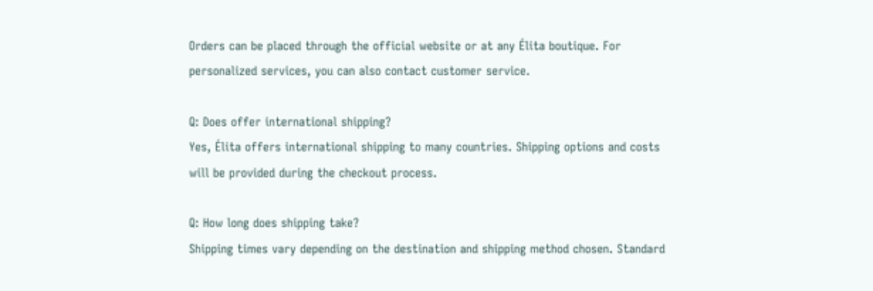Orders can be placed through the official website or at any Élita boutique. For personalized services, you can also contact customer service.

Q: Does offer international shipping?
Yes, Élita offers international shipping to many countries. Shipping options and costs will be provided during the checkout process.

Q: How long does shipping take?
Shipping times vary depending on the destination and shipping method chosen. Standard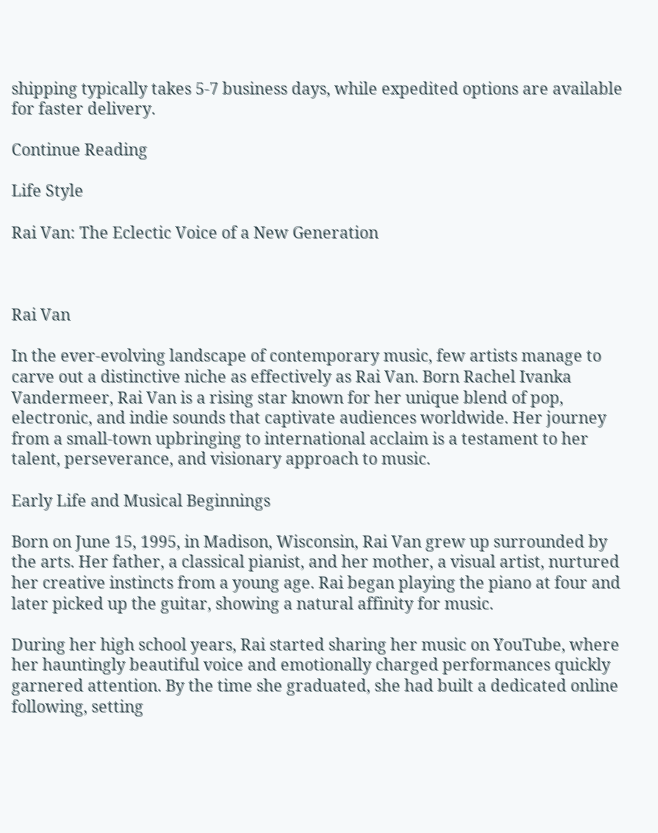shipping typically takes 5-7 business days, while expedited options are available for faster delivery.

Continue Reading

Life Style

Rai Van: The Eclectic Voice of a New Generation



Rai Van

In the ever-evolving landscape of contemporary music, few artists manage to carve out a distinctive niche as effectively as Rai Van. Born Rachel Ivanka Vandermeer, Rai Van is a rising star known for her unique blend of pop, electronic, and indie sounds that captivate audiences worldwide. Her journey from a small-town upbringing to international acclaim is a testament to her talent, perseverance, and visionary approach to music.

Early Life and Musical Beginnings

Born on June 15, 1995, in Madison, Wisconsin, Rai Van grew up surrounded by the arts. Her father, a classical pianist, and her mother, a visual artist, nurtured her creative instincts from a young age. Rai began playing the piano at four and later picked up the guitar, showing a natural affinity for music.

During her high school years, Rai started sharing her music on YouTube, where her hauntingly beautiful voice and emotionally charged performances quickly garnered attention. By the time she graduated, she had built a dedicated online following, setting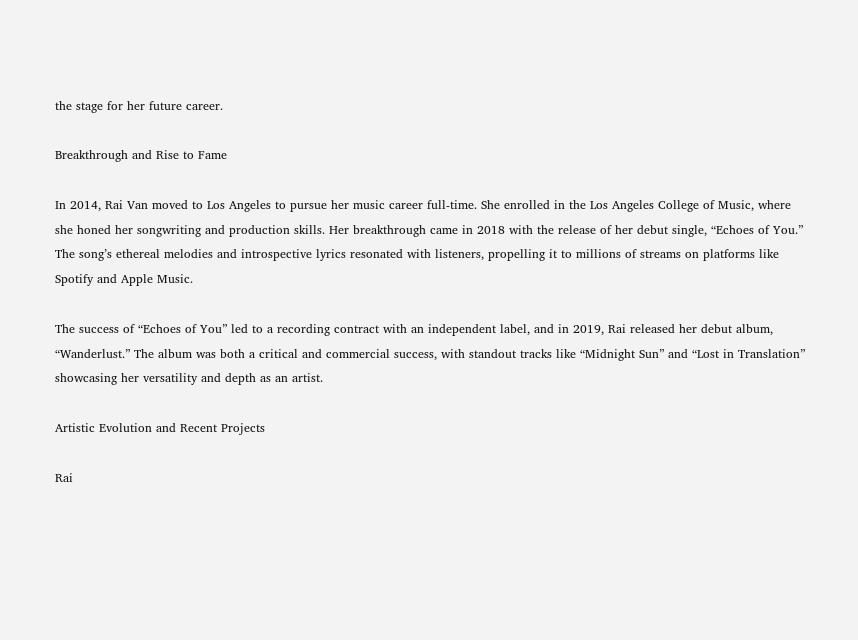the stage for her future career.

Breakthrough and Rise to Fame

In 2014, Rai Van moved to Los Angeles to pursue her music career full-time. She enrolled in the Los Angeles College of Music, where she honed her songwriting and production skills. Her breakthrough came in 2018 with the release of her debut single, “Echoes of You.” The song’s ethereal melodies and introspective lyrics resonated with listeners, propelling it to millions of streams on platforms like Spotify and Apple Music.

The success of “Echoes of You” led to a recording contract with an independent label, and in 2019, Rai released her debut album, “Wanderlust.” The album was both a critical and commercial success, with standout tracks like “Midnight Sun” and “Lost in Translation” showcasing her versatility and depth as an artist.

Artistic Evolution and Recent Projects

Rai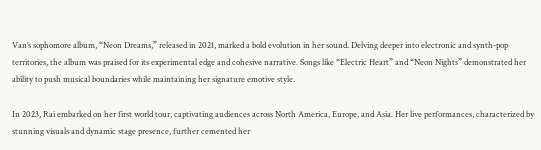Van’s sophomore album, “Neon Dreams,” released in 2021, marked a bold evolution in her sound. Delving deeper into electronic and synth-pop territories, the album was praised for its experimental edge and cohesive narrative. Songs like “Electric Heart” and “Neon Nights” demonstrated her ability to push musical boundaries while maintaining her signature emotive style.

In 2023, Rai embarked on her first world tour, captivating audiences across North America, Europe, and Asia. Her live performances, characterized by stunning visuals and dynamic stage presence, further cemented her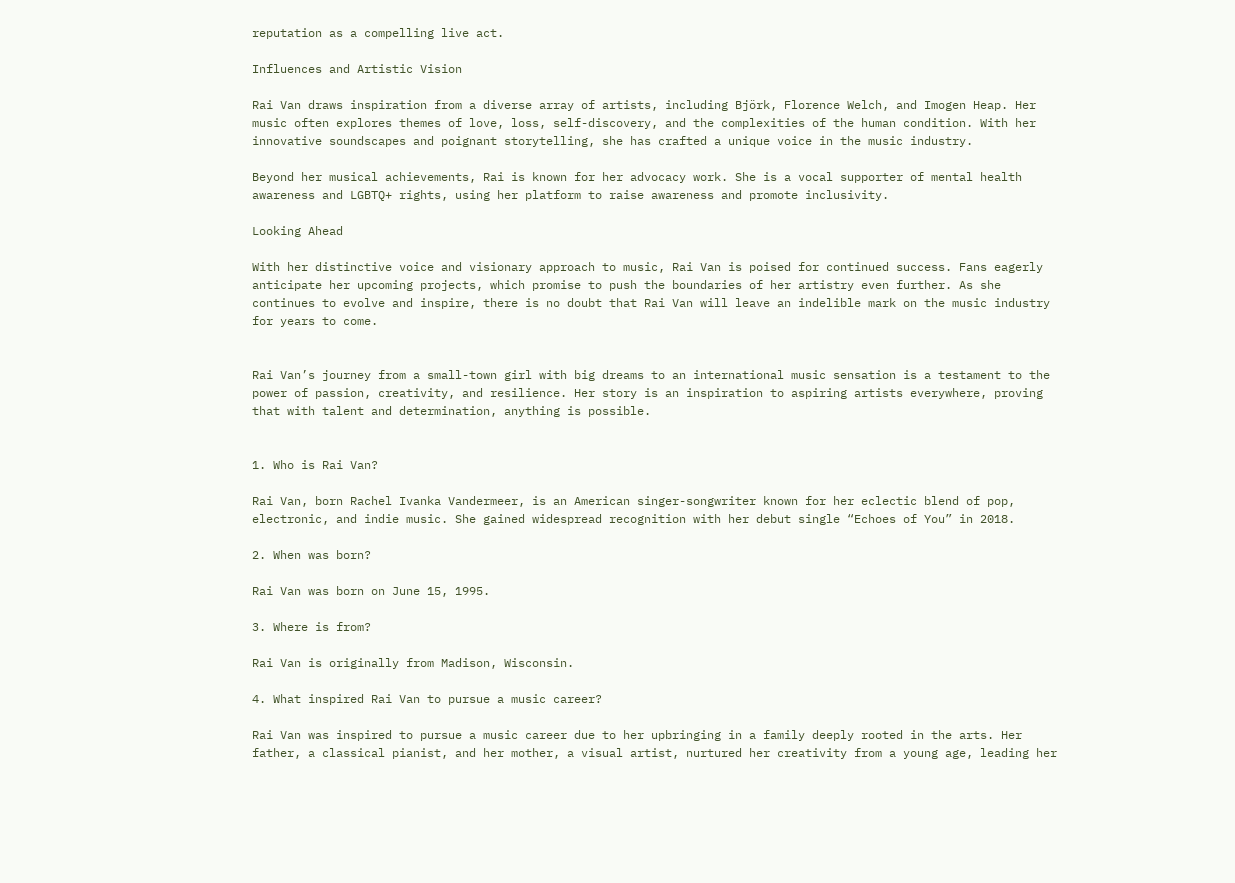reputation as a compelling live act.

Influences and Artistic Vision

Rai Van draws inspiration from a diverse array of artists, including Björk, Florence Welch, and Imogen Heap. Her music often explores themes of love, loss, self-discovery, and the complexities of the human condition. With her innovative soundscapes and poignant storytelling, she has crafted a unique voice in the music industry.

Beyond her musical achievements, Rai is known for her advocacy work. She is a vocal supporter of mental health awareness and LGBTQ+ rights, using her platform to raise awareness and promote inclusivity.

Looking Ahead

With her distinctive voice and visionary approach to music, Rai Van is poised for continued success. Fans eagerly anticipate her upcoming projects, which promise to push the boundaries of her artistry even further. As she continues to evolve and inspire, there is no doubt that Rai Van will leave an indelible mark on the music industry for years to come.


Rai Van’s journey from a small-town girl with big dreams to an international music sensation is a testament to the power of passion, creativity, and resilience. Her story is an inspiration to aspiring artists everywhere, proving that with talent and determination, anything is possible.


1. Who is Rai Van?

Rai Van, born Rachel Ivanka Vandermeer, is an American singer-songwriter known for her eclectic blend of pop, electronic, and indie music. She gained widespread recognition with her debut single “Echoes of You” in 2018.

2. When was born?

Rai Van was born on June 15, 1995.

3. Where is from?

Rai Van is originally from Madison, Wisconsin.

4. What inspired Rai Van to pursue a music career?

Rai Van was inspired to pursue a music career due to her upbringing in a family deeply rooted in the arts. Her father, a classical pianist, and her mother, a visual artist, nurtured her creativity from a young age, leading her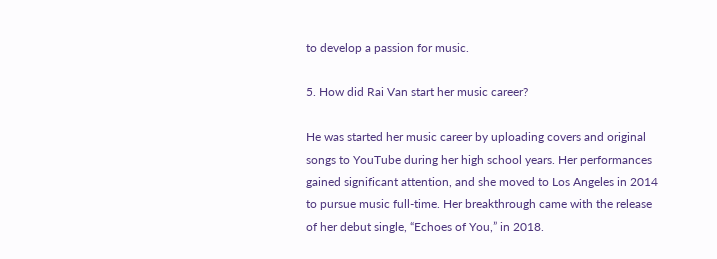to develop a passion for music.

5. How did Rai Van start her music career?

He was started her music career by uploading covers and original songs to YouTube during her high school years. Her performances gained significant attention, and she moved to Los Angeles in 2014 to pursue music full-time. Her breakthrough came with the release of her debut single, “Echoes of You,” in 2018.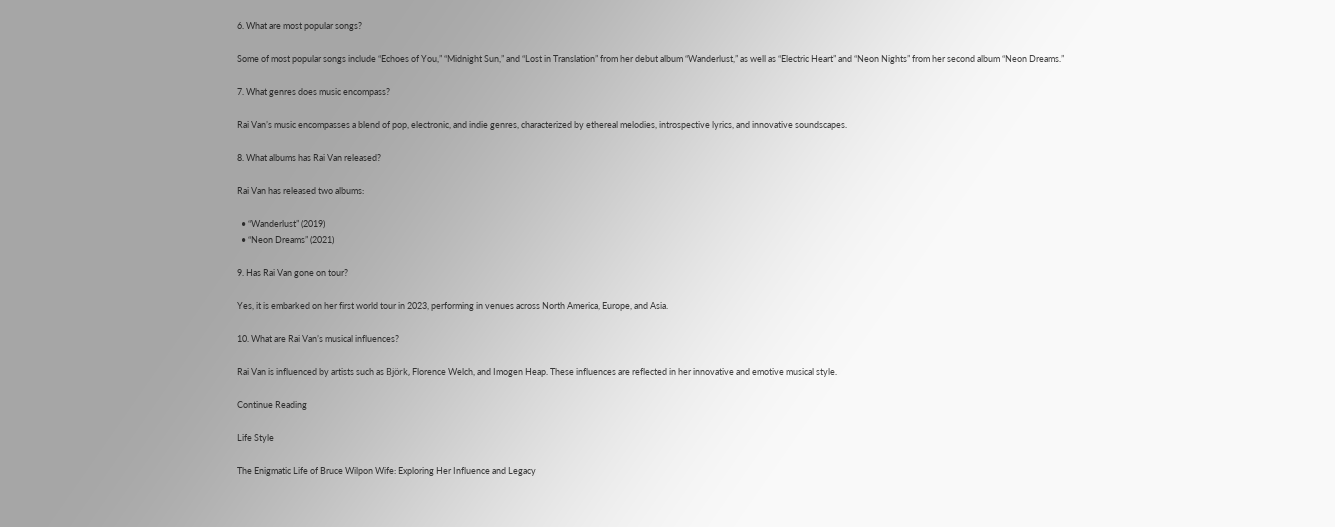6. What are most popular songs?

Some of most popular songs include “Echoes of You,” “Midnight Sun,” and “Lost in Translation” from her debut album “Wanderlust,” as well as “Electric Heart” and “Neon Nights” from her second album “Neon Dreams.”

7. What genres does music encompass?

Rai Van’s music encompasses a blend of pop, electronic, and indie genres, characterized by ethereal melodies, introspective lyrics, and innovative soundscapes.

8. What albums has Rai Van released?

Rai Van has released two albums:

  • “Wanderlust” (2019)
  • “Neon Dreams” (2021)

9. Has Rai Van gone on tour?

Yes, it is embarked on her first world tour in 2023, performing in venues across North America, Europe, and Asia.

10. What are Rai Van’s musical influences?

Rai Van is influenced by artists such as Björk, Florence Welch, and Imogen Heap. These influences are reflected in her innovative and emotive musical style.

Continue Reading

Life Style

The Enigmatic Life of Bruce Wilpon Wife: Exploring Her Influence and Legacy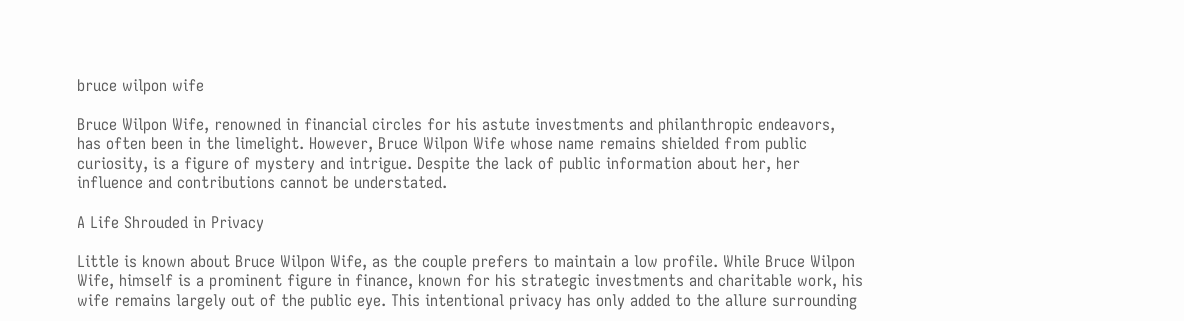bruce wilpon wife

Bruce Wilpon Wife, renowned in financial circles for his astute investments and philanthropic endeavors, has often been in the limelight. However, Bruce Wilpon Wife whose name remains shielded from public curiosity, is a figure of mystery and intrigue. Despite the lack of public information about her, her influence and contributions cannot be understated.

A Life Shrouded in Privacy

Little is known about Bruce Wilpon Wife, as the couple prefers to maintain a low profile. While Bruce Wilpon Wife, himself is a prominent figure in finance, known for his strategic investments and charitable work, his wife remains largely out of the public eye. This intentional privacy has only added to the allure surrounding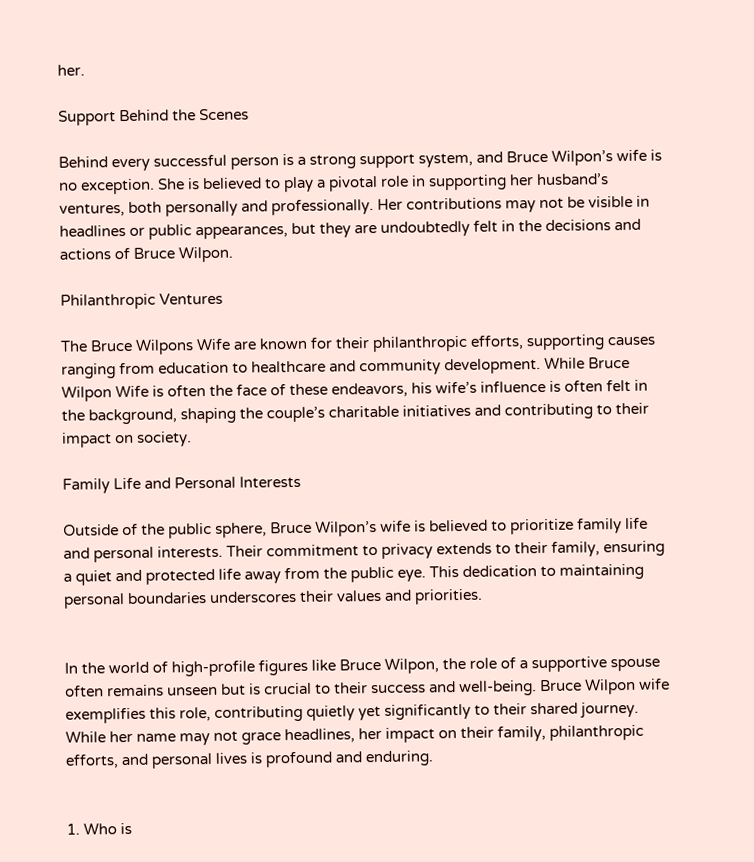her.

Support Behind the Scenes

Behind every successful person is a strong support system, and Bruce Wilpon’s wife is no exception. She is believed to play a pivotal role in supporting her husband’s ventures, both personally and professionally. Her contributions may not be visible in headlines or public appearances, but they are undoubtedly felt in the decisions and actions of Bruce Wilpon.

Philanthropic Ventures

The Bruce Wilpons Wife are known for their philanthropic efforts, supporting causes ranging from education to healthcare and community development. While Bruce Wilpon Wife is often the face of these endeavors, his wife’s influence is often felt in the background, shaping the couple’s charitable initiatives and contributing to their impact on society.

Family Life and Personal Interests

Outside of the public sphere, Bruce Wilpon’s wife is believed to prioritize family life and personal interests. Their commitment to privacy extends to their family, ensuring a quiet and protected life away from the public eye. This dedication to maintaining personal boundaries underscores their values and priorities.


In the world of high-profile figures like Bruce Wilpon, the role of a supportive spouse often remains unseen but is crucial to their success and well-being. Bruce Wilpon wife exemplifies this role, contributing quietly yet significantly to their shared journey. While her name may not grace headlines, her impact on their family, philanthropic efforts, and personal lives is profound and enduring.


1. Who is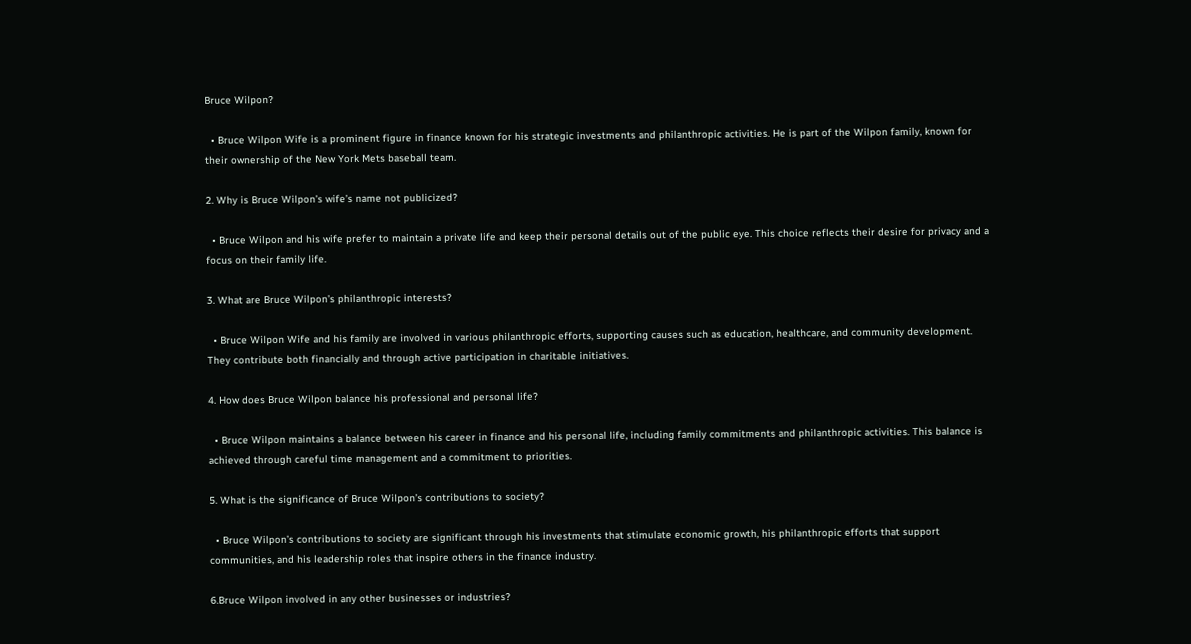Bruce Wilpon?

  • Bruce Wilpon Wife is a prominent figure in finance known for his strategic investments and philanthropic activities. He is part of the Wilpon family, known for their ownership of the New York Mets baseball team.

2. Why is Bruce Wilpon’s wife’s name not publicized?

  • Bruce Wilpon and his wife prefer to maintain a private life and keep their personal details out of the public eye. This choice reflects their desire for privacy and a focus on their family life.

3. What are Bruce Wilpon’s philanthropic interests?

  • Bruce Wilpon Wife and his family are involved in various philanthropic efforts, supporting causes such as education, healthcare, and community development. They contribute both financially and through active participation in charitable initiatives.

4. How does Bruce Wilpon balance his professional and personal life?

  • Bruce Wilpon maintains a balance between his career in finance and his personal life, including family commitments and philanthropic activities. This balance is achieved through careful time management and a commitment to priorities.

5. What is the significance of Bruce Wilpon’s contributions to society?

  • Bruce Wilpon’s contributions to society are significant through his investments that stimulate economic growth, his philanthropic efforts that support communities, and his leadership roles that inspire others in the finance industry.

6.Bruce Wilpon involved in any other businesses or industries?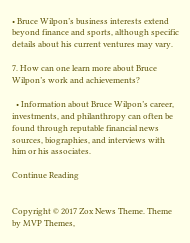• Bruce Wilpon’s business interests extend beyond finance and sports, although specific details about his current ventures may vary.

7. How can one learn more about Bruce Wilpon’s work and achievements?

  • Information about Bruce Wilpon’s career, investments, and philanthropy can often be found through reputable financial news sources, biographies, and interviews with him or his associates.

Continue Reading


Copyright © 2017 Zox News Theme. Theme by MVP Themes,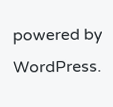powered by WordPress.